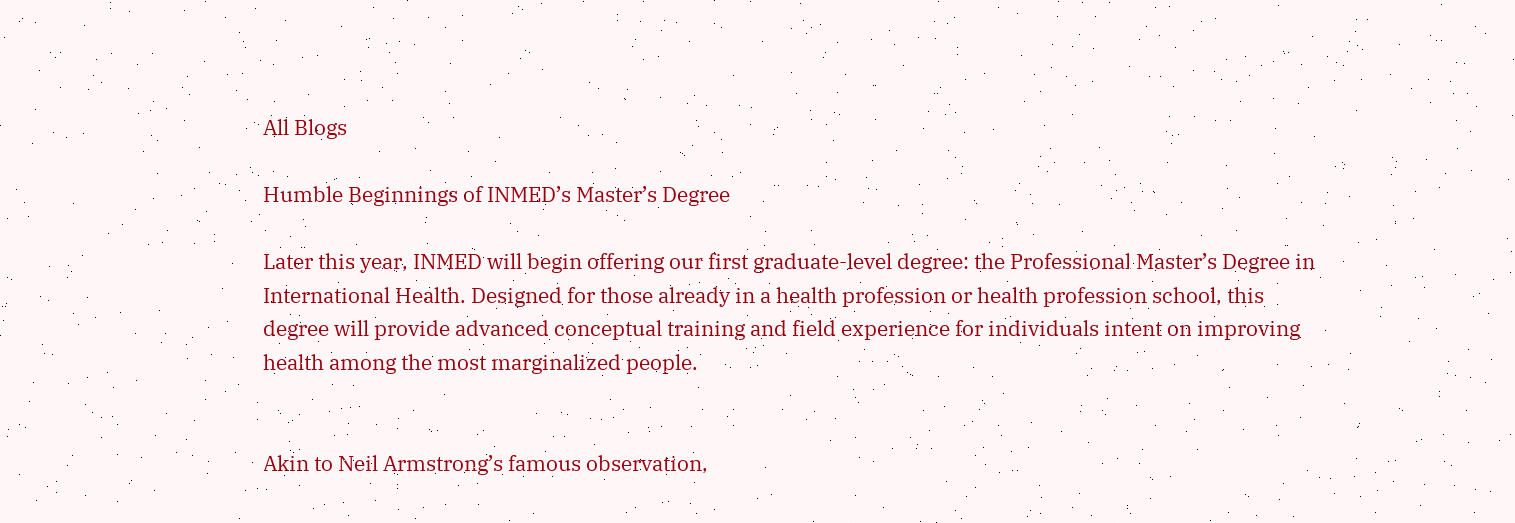All Blogs

Humble Beginnings of INMED’s Master’s Degree

Later this year, INMED will begin offering our first graduate-level degree: the Professional Master’s Degree in International Health. Designed for those already in a health profession or health profession school, this degree will provide advanced conceptual training and field experience for individuals intent on improving health among the most marginalized people.


Akin to Neil Armstrong’s famous observation,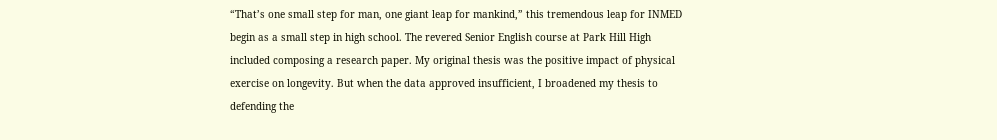“That’s one small step for man, one giant leap for mankind,” this tremendous leap for INMED begin as a small step in high school. The revered Senior English course at Park Hill High included composing a research paper. My original thesis was the positive impact of physical exercise on longevity. But when the data approved insufficient, I broadened my thesis to defending the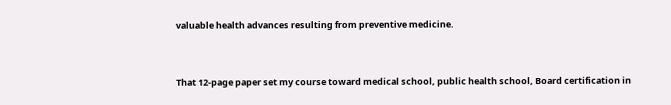valuable health advances resulting from preventive medicine.


That 12-page paper set my course toward medical school, public health school, Board certification in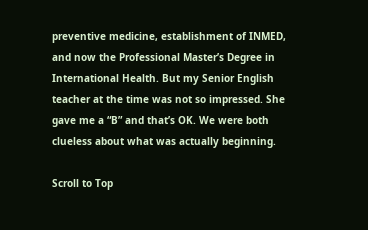preventive medicine, establishment of INMED, and now the Professional Master’s Degree in International Health. But my Senior English teacher at the time was not so impressed. She gave me a “B” and that’s OK. We were both clueless about what was actually beginning.

Scroll to Top